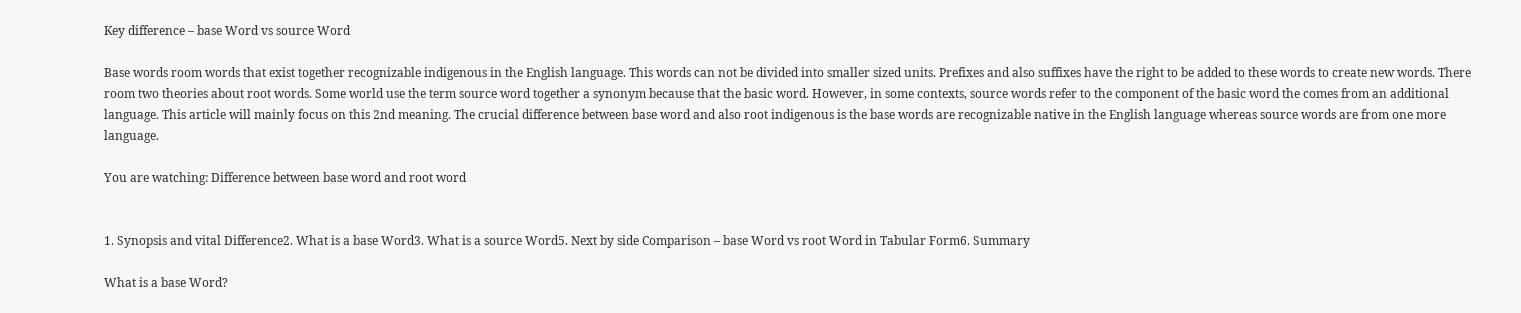Key difference – base Word vs source Word

Base words room words that exist together recognizable indigenous in the English language. This words can not be divided into smaller sized units. Prefixes and also suffixes have the right to be added to these words to create new words. There room two theories about root words. Some world use the term source word together a synonym because that the basic word. However, in some contexts, source words refer to the component of the basic word the comes from an additional language. This article will mainly focus on this 2nd meaning. The crucial difference between base word and also root indigenous is the base words are recognizable native in the English language whereas source words are from one more language.

You are watching: Difference between base word and root word


1. Synopsis and vital Difference2. What is a base Word3. What is a source Word5. Next by side Comparison – base Word vs root Word in Tabular Form6. Summary

What is a base Word?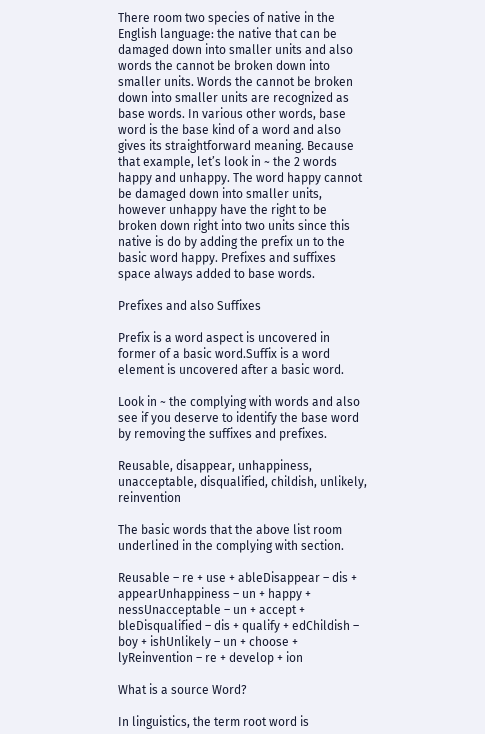There room two species of native in the English language: the native that can be damaged down into smaller units and also words the cannot be broken down into smaller units. Words the cannot be broken down into smaller units are recognized as base words. In various other words, base word is the base kind of a word and also gives its straightforward meaning. Because that example, let’s look in ~ the 2 words happy and unhappy. The word happy cannot be damaged down into smaller units, however unhappy have the right to be broken down right into two units since this native is do by adding the prefix un to the basic word happy. Prefixes and suffixes space always added to base words.

Prefixes and also Suffixes

Prefix is a word aspect is uncovered in former of a basic word.Suffix is a word element is uncovered after a basic word.

Look in ~ the complying with words and also see if you deserve to identify the base word by removing the suffixes and prefixes.

Reusable, disappear, unhappiness, unacceptable, disqualified, childish, unlikely, reinvention

The basic words that the above list room underlined in the complying with section.

Reusable – re + use + ableDisappear – dis + appearUnhappiness – un + happy + nessUnacceptable – un + accept + bleDisqualified – dis + qualify + edChildish – boy + ishUnlikely – un + choose + lyReinvention – re + develop + ion

What is a source Word?

In linguistics, the term root word is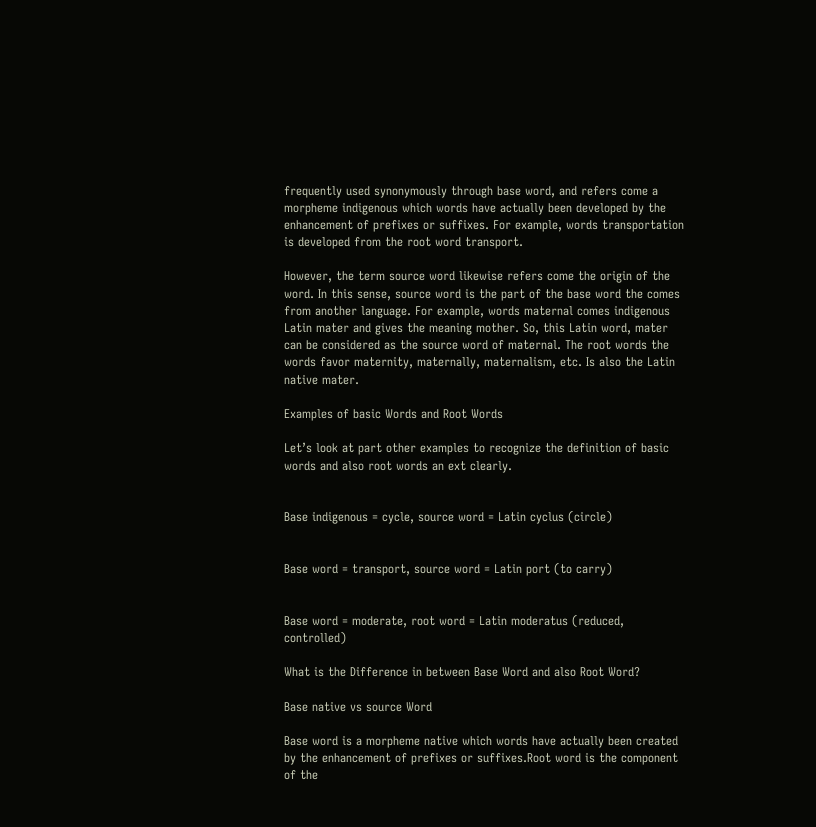frequently used synonymously through base word, and refers come a morpheme indigenous which words have actually been developed by the enhancement of prefixes or suffixes. For example, words transportation is developed from the root word transport.

However, the term source word likewise refers come the origin of the word. In this sense, source word is the part of the base word the comes from another language. For example, words maternal comes indigenous Latin mater and gives the meaning mother. So, this Latin word, mater can be considered as the source word of maternal. The root words the words favor maternity, maternally, maternalism, etc. Is also the Latin native mater.

Examples of basic Words and Root Words

Let’s look at part other examples to recognize the definition of basic words and also root words an ext clearly.


Base indigenous = cycle, source word = Latin cyclus (circle)


Base word = transport, source word = Latin port (to carry)


Base word = moderate, root word = Latin moderatus (reduced, controlled)

What is the Difference in between Base Word and also Root Word?

Base native vs source Word

Base word is a morpheme native which words have actually been created by the enhancement of prefixes or suffixes.Root word is the component of the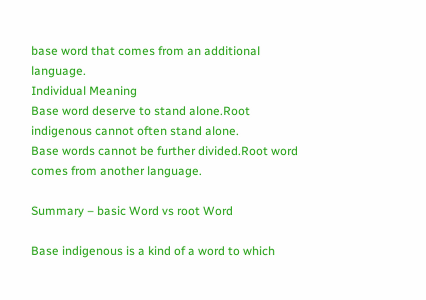base word that comes from an additional language.
Individual Meaning
Base word deserve to stand alone.Root indigenous cannot often stand alone.
Base words cannot be further divided.Root word comes from another language.

Summary – basic Word vs root Word

Base indigenous is a kind of a word to which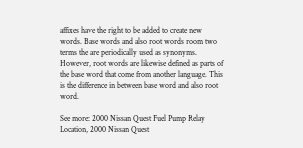affixes have the right to be added to create new words. Base words and also root words room two terms the are periodically used as synonyms. However, root words are likewise defined as parts of the base word that come from another language. This is the difference in between base word and also root word.

See more: 2000 Nissan Quest Fuel Pump Relay Location, 2000 Nissan Quest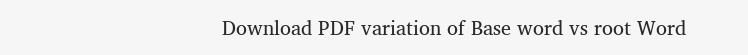Download PDF variation of Base word vs root Word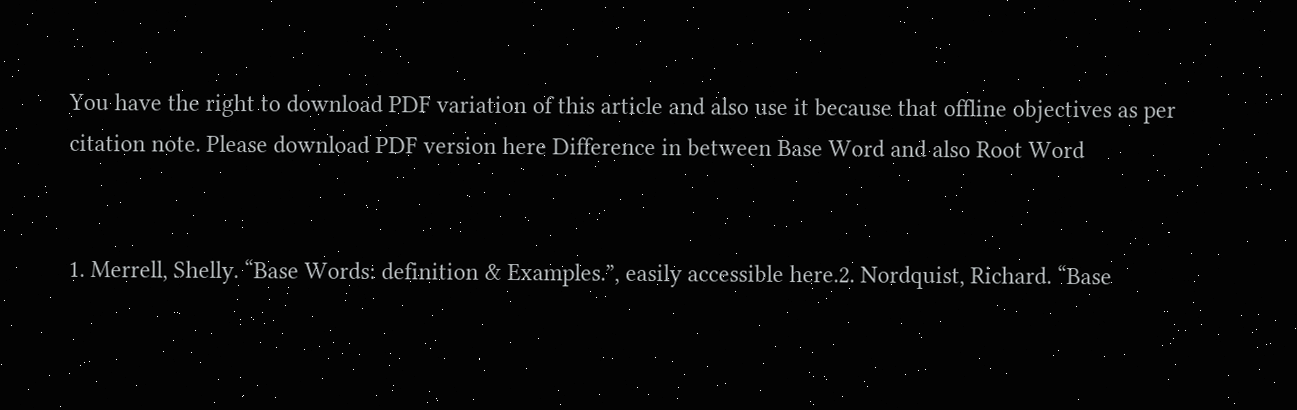You have the right to download PDF variation of this article and also use it because that offline objectives as per citation note. Please download PDF version here Difference in between Base Word and also Root Word


1. Merrell, Shelly. “Base Words: definition & Examples.”, easily accessible here.2. Nordquist, Richard. “Base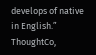develops of native in English.” ThoughtCo,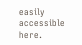easily accessible here.